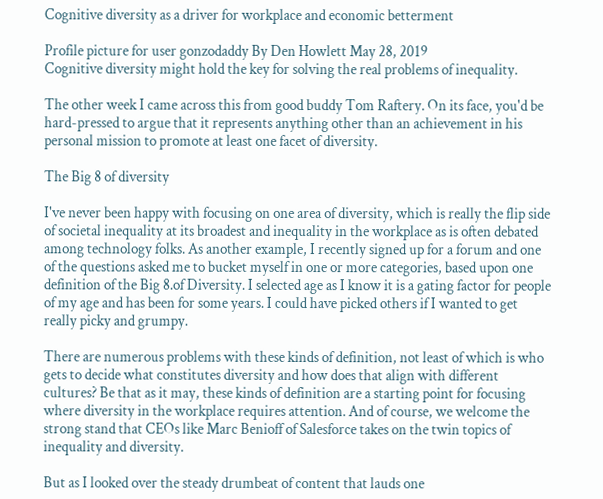Cognitive diversity as a driver for workplace and economic betterment

Profile picture for user gonzodaddy By Den Howlett May 28, 2019
Cognitive diversity might hold the key for solving the real problems of inequality.

The other week I came across this from good buddy Tom Raftery. On its face, you'd be hard-pressed to argue that it represents anything other than an achievement in his personal mission to promote at least one facet of diversity.

The Big 8 of diversity

I've never been happy with focusing on one area of diversity, which is really the flip side of societal inequality at its broadest and inequality in the workplace as is often debated among technology folks. As another example, I recently signed up for a forum and one of the questions asked me to bucket myself in one or more categories, based upon one definition of the Big 8.of Diversity. I selected age as I know it is a gating factor for people of my age and has been for some years. I could have picked others if I wanted to get really picky and grumpy.

There are numerous problems with these kinds of definition, not least of which is who gets to decide what constitutes diversity and how does that align with different cultures? Be that as it may, these kinds of definition are a starting point for focusing where diversity in the workplace requires attention. And of course, we welcome the strong stand that CEOs like Marc Benioff of Salesforce takes on the twin topics of inequality and diversity.

But as I looked over the steady drumbeat of content that lauds one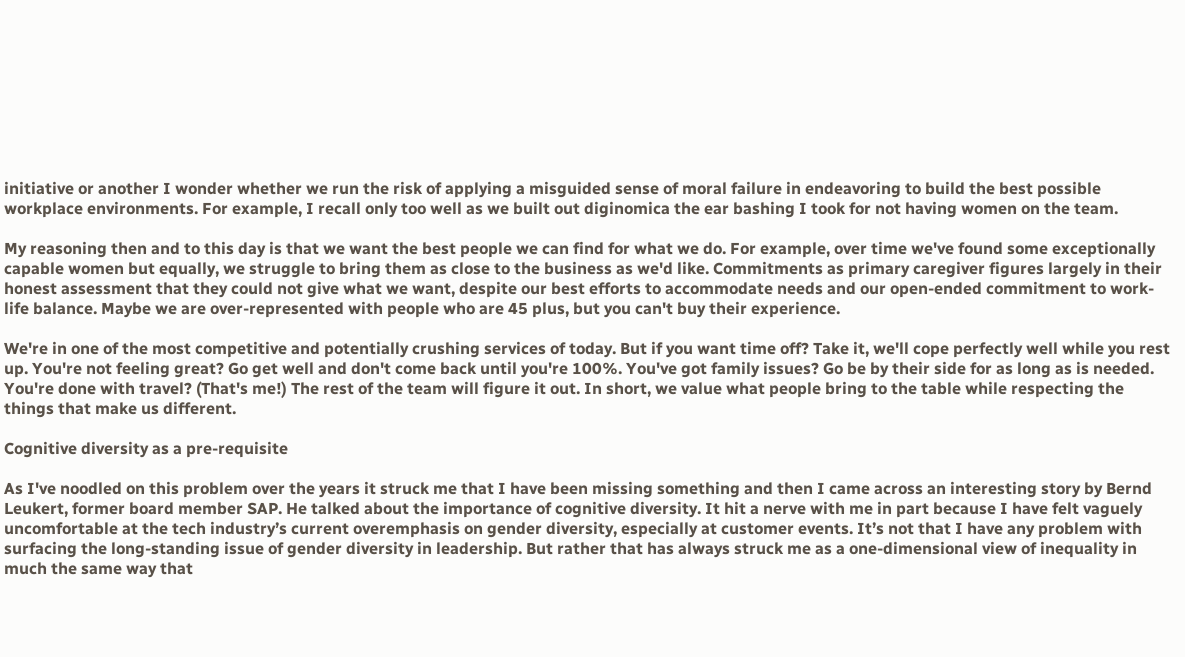initiative or another I wonder whether we run the risk of applying a misguided sense of moral failure in endeavoring to build the best possible workplace environments. For example, I recall only too well as we built out diginomica the ear bashing I took for not having women on the team.

My reasoning then and to this day is that we want the best people we can find for what we do. For example, over time we've found some exceptionally capable women but equally, we struggle to bring them as close to the business as we'd like. Commitments as primary caregiver figures largely in their honest assessment that they could not give what we want, despite our best efforts to accommodate needs and our open-ended commitment to work-life balance. Maybe we are over-represented with people who are 45 plus, but you can't buy their experience.

We're in one of the most competitive and potentially crushing services of today. But if you want time off? Take it, we'll cope perfectly well while you rest up. You're not feeling great? Go get well and don't come back until you're 100%. You've got family issues? Go be by their side for as long as is needed. You're done with travel? (That's me!) The rest of the team will figure it out. In short, we value what people bring to the table while respecting the things that make us different.

Cognitive diversity as a pre-requisite

As I've noodled on this problem over the years it struck me that I have been missing something and then I came across an interesting story by Bernd Leukert, former board member SAP. He talked about the importance of cognitive diversity. It hit a nerve with me in part because I have felt vaguely uncomfortable at the tech industry’s current overemphasis on gender diversity, especially at customer events. It’s not that I have any problem with surfacing the long-standing issue of gender diversity in leadership. But rather that has always struck me as a one-dimensional view of inequality in much the same way that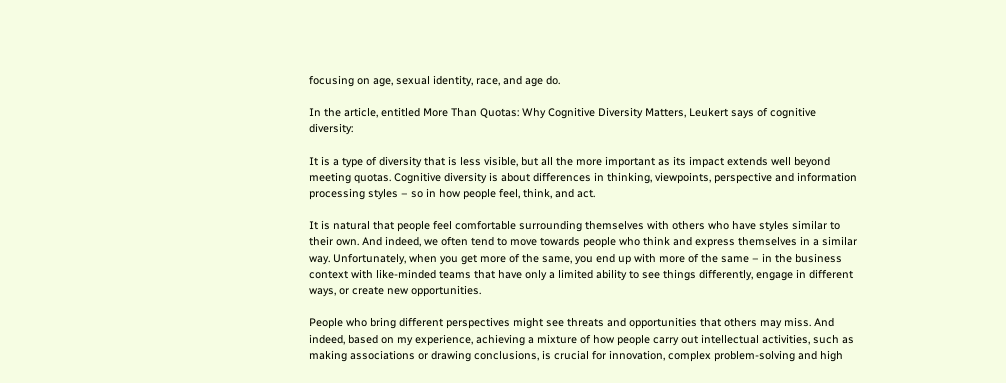focusing on age, sexual identity, race, and age do.

In the article, entitled More Than Quotas: Why Cognitive Diversity Matters, Leukert says of cognitive diversity:

It is a type of diversity that is less visible, but all the more important as its impact extends well beyond meeting quotas. Cognitive diversity is about differences in thinking, viewpoints, perspective and information processing styles – so in how people feel, think, and act.

It is natural that people feel comfortable surrounding themselves with others who have styles similar to their own. And indeed, we often tend to move towards people who think and express themselves in a similar way. Unfortunately, when you get more of the same, you end up with more of the same – in the business context with like-minded teams that have only a limited ability to see things differently, engage in different ways, or create new opportunities.

People who bring different perspectives might see threats and opportunities that others may miss. And indeed, based on my experience, achieving a mixture of how people carry out intellectual activities, such as making associations or drawing conclusions, is crucial for innovation, complex problem-solving and high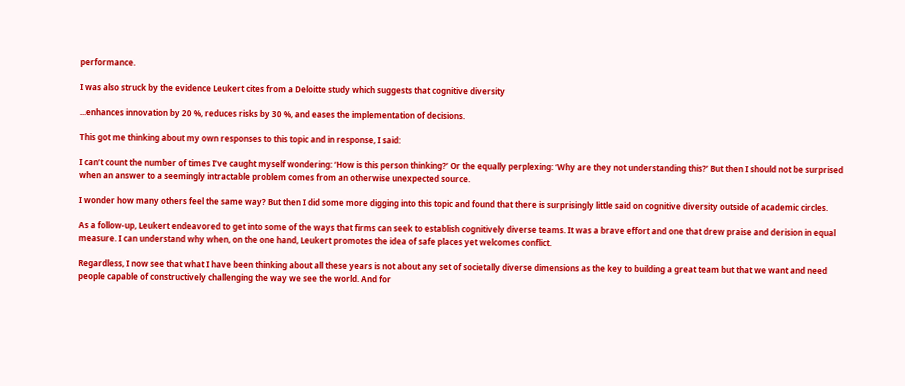performance.

I was also struck by the evidence Leukert cites from a Deloitte study which suggests that cognitive diversity

...enhances innovation by 20 %, reduces risks by 30 %, and eases the implementation of decisions.

This got me thinking about my own responses to this topic and in response, I said:

I can’t count the number of times I’ve caught myself wondering: ‘How is this person thinking?’ Or the equally perplexing: ‘Why are they not understanding this?’ But then I should not be surprised when an answer to a seemingly intractable problem comes from an otherwise unexpected source.

I wonder how many others feel the same way? But then I did some more digging into this topic and found that there is surprisingly little said on cognitive diversity outside of academic circles.

As a follow-up, Leukert endeavored to get into some of the ways that firms can seek to establish cognitively diverse teams. It was a brave effort and one that drew praise and derision in equal measure. I can understand why when, on the one hand, Leukert promotes the idea of safe places yet welcomes conflict.

Regardless, I now see that what I have been thinking about all these years is not about any set of societally diverse dimensions as the key to building a great team but that we want and need people capable of constructively challenging the way we see the world. And for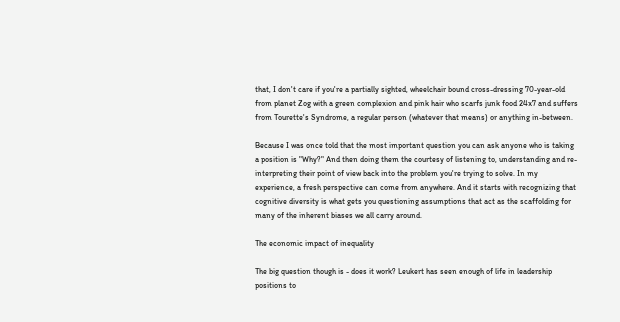that, I don't care if you're a partially sighted, wheelchair bound cross-dressing 70-year-old from planet Zog with a green complexion and pink hair who scarfs junk food 24x7 and suffers from Tourette's Syndrome, a regular person (whatever that means) or anything in-between.

Because I was once told that the most important question you can ask anyone who is taking a position is "Why?" And then doing them the courtesy of listening to, understanding and re-interpreting their point of view back into the problem you're trying to solve. In my experience, a fresh perspective can come from anywhere. And it starts with recognizing that cognitive diversity is what gets you questioning assumptions that act as the scaffolding for many of the inherent biases we all carry around.

The economic impact of inequality

The big question though is - does it work? Leukert has seen enough of life in leadership positions to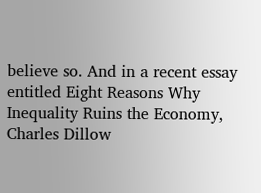believe so. And in a recent essay entitled Eight Reasons Why Inequality Ruins the Economy, Charles Dillow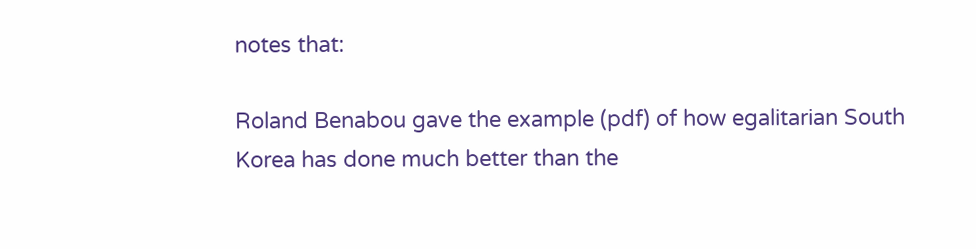notes that:

Roland Benabou gave the example (pdf) of how egalitarian South Korea has done much better than the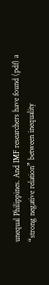unequal Philippines. And IMF researchers have found (pdf) a “strong negative relation” between inequality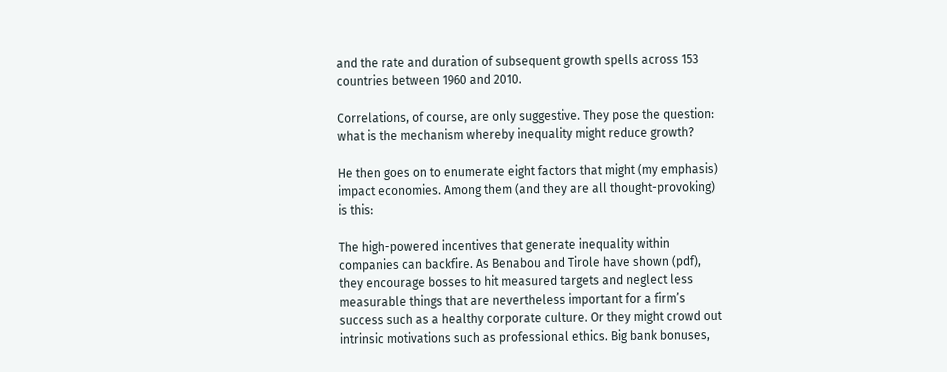and the rate and duration of subsequent growth spells across 153 countries between 1960 and 2010.

Correlations, of course, are only suggestive. They pose the question: what is the mechanism whereby inequality might reduce growth?

He then goes on to enumerate eight factors that might (my emphasis) impact economies. Among them (and they are all thought-provoking) is this:

The high-powered incentives that generate inequality within companies can backfire. As Benabou and Tirole have shown (pdf), they encourage bosses to hit measured targets and neglect less measurable things that are nevertheless important for a firm’s success such as a healthy corporate culture. Or they might crowd out intrinsic motivations such as professional ethics. Big bank bonuses,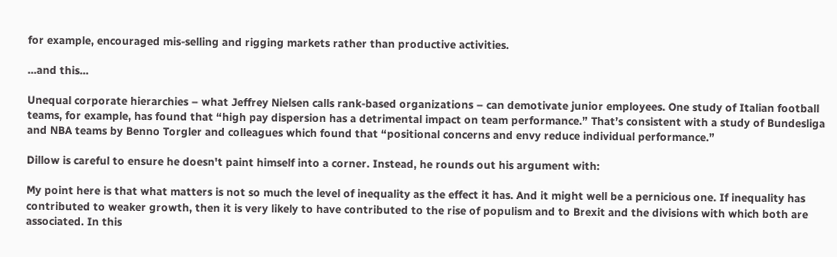for example, encouraged mis-selling and rigging markets rather than productive activities.

...and this...

Unequal corporate hierarchies – what Jeffrey Nielsen calls rank-based organizations – can demotivate junior employees. One study of Italian football teams, for example, has found that “high pay dispersion has a detrimental impact on team performance.” That’s consistent with a study of Bundesliga and NBA teams by Benno Torgler and colleagues which found that “positional concerns and envy reduce individual performance.”

Dillow is careful to ensure he doesn't paint himself into a corner. Instead, he rounds out his argument with:

My point here is that what matters is not so much the level of inequality as the effect it has. And it might well be a pernicious one. If inequality has contributed to weaker growth, then it is very likely to have contributed to the rise of populism and to Brexit and the divisions with which both are associated. In this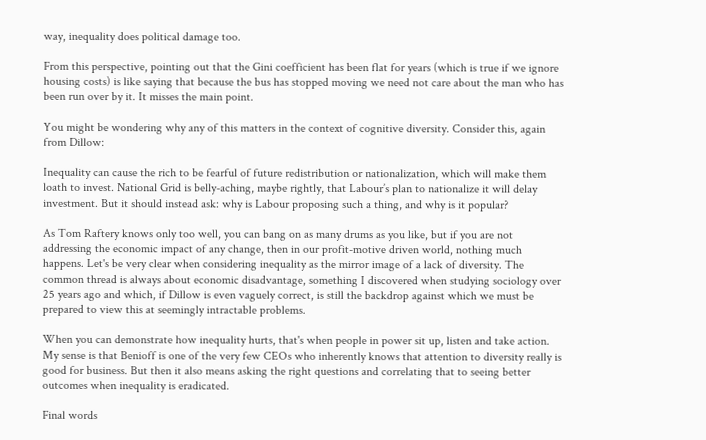way, inequality does political damage too.

From this perspective, pointing out that the Gini coefficient has been flat for years (which is true if we ignore housing costs) is like saying that because the bus has stopped moving we need not care about the man who has been run over by it. It misses the main point.

You might be wondering why any of this matters in the context of cognitive diversity. Consider this, again from Dillow:

Inequality can cause the rich to be fearful of future redistribution or nationalization, which will make them loath to invest. National Grid is belly-aching, maybe rightly, that Labour’s plan to nationalize it will delay investment. But it should instead ask: why is Labour proposing such a thing, and why is it popular?

As Tom Raftery knows only too well, you can bang on as many drums as you like, but if you are not addressing the economic impact of any change, then in our profit-motive driven world, nothing much happens. Let's be very clear when considering inequality as the mirror image of a lack of diversity. The common thread is always about economic disadvantage, something I discovered when studying sociology over 25 years ago and which, if Dillow is even vaguely correct, is still the backdrop against which we must be prepared to view this at seemingly intractable problems.

When you can demonstrate how inequality hurts, that's when people in power sit up, listen and take action. My sense is that Benioff is one of the very few CEOs who inherently knows that attention to diversity really is good for business. But then it also means asking the right questions and correlating that to seeing better outcomes when inequality is eradicated.

Final words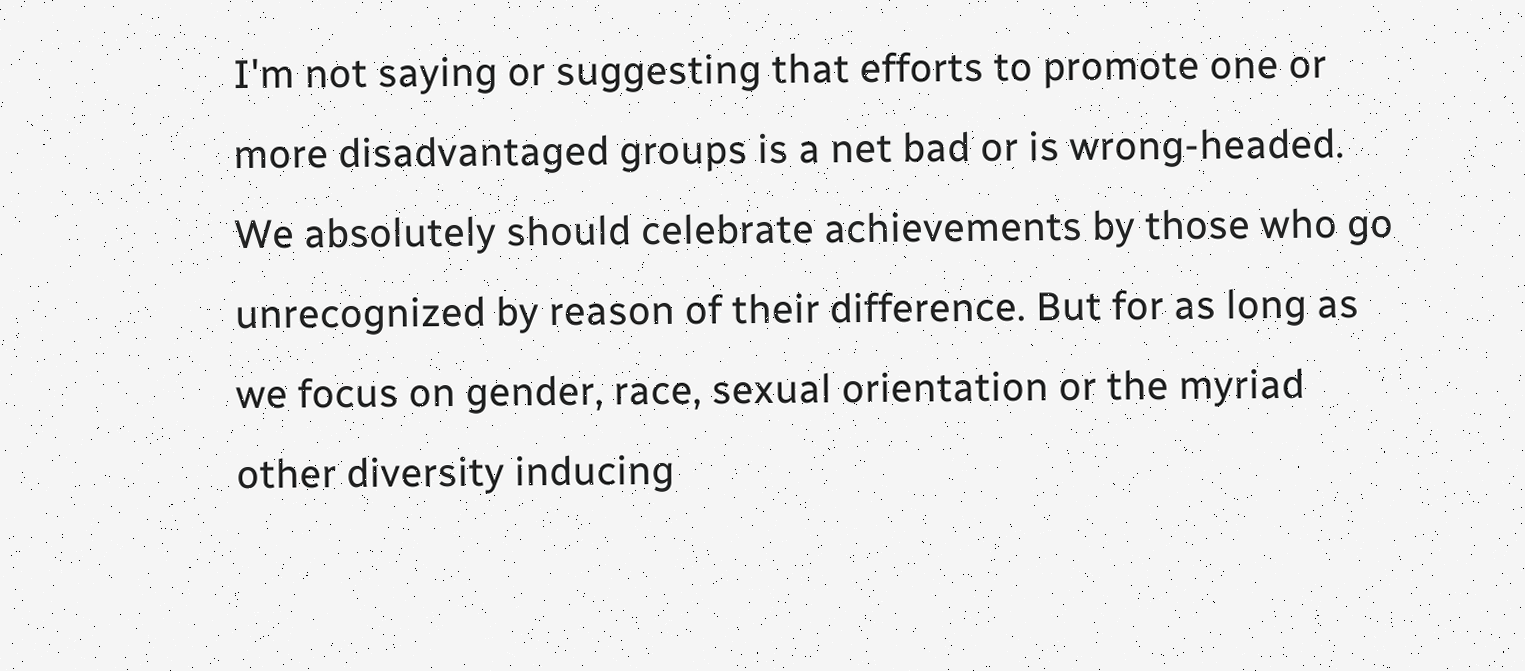I'm not saying or suggesting that efforts to promote one or more disadvantaged groups is a net bad or is wrong-headed. We absolutely should celebrate achievements by those who go unrecognized by reason of their difference. But for as long as we focus on gender, race, sexual orientation or the myriad other diversity inducing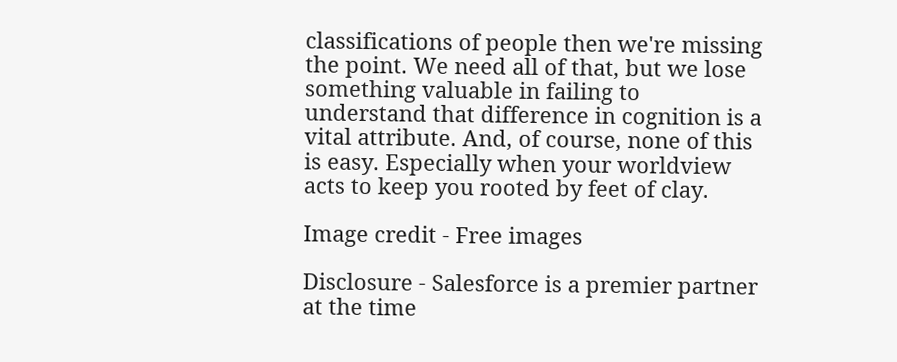classifications of people then we're missing the point. We need all of that, but we lose something valuable in failing to understand that difference in cognition is a vital attribute. And, of course, none of this is easy. Especially when your worldview acts to keep you rooted by feet of clay.

Image credit - Free images

Disclosure - Salesforce is a premier partner at the time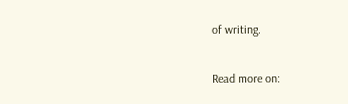of writing.

Read more on: